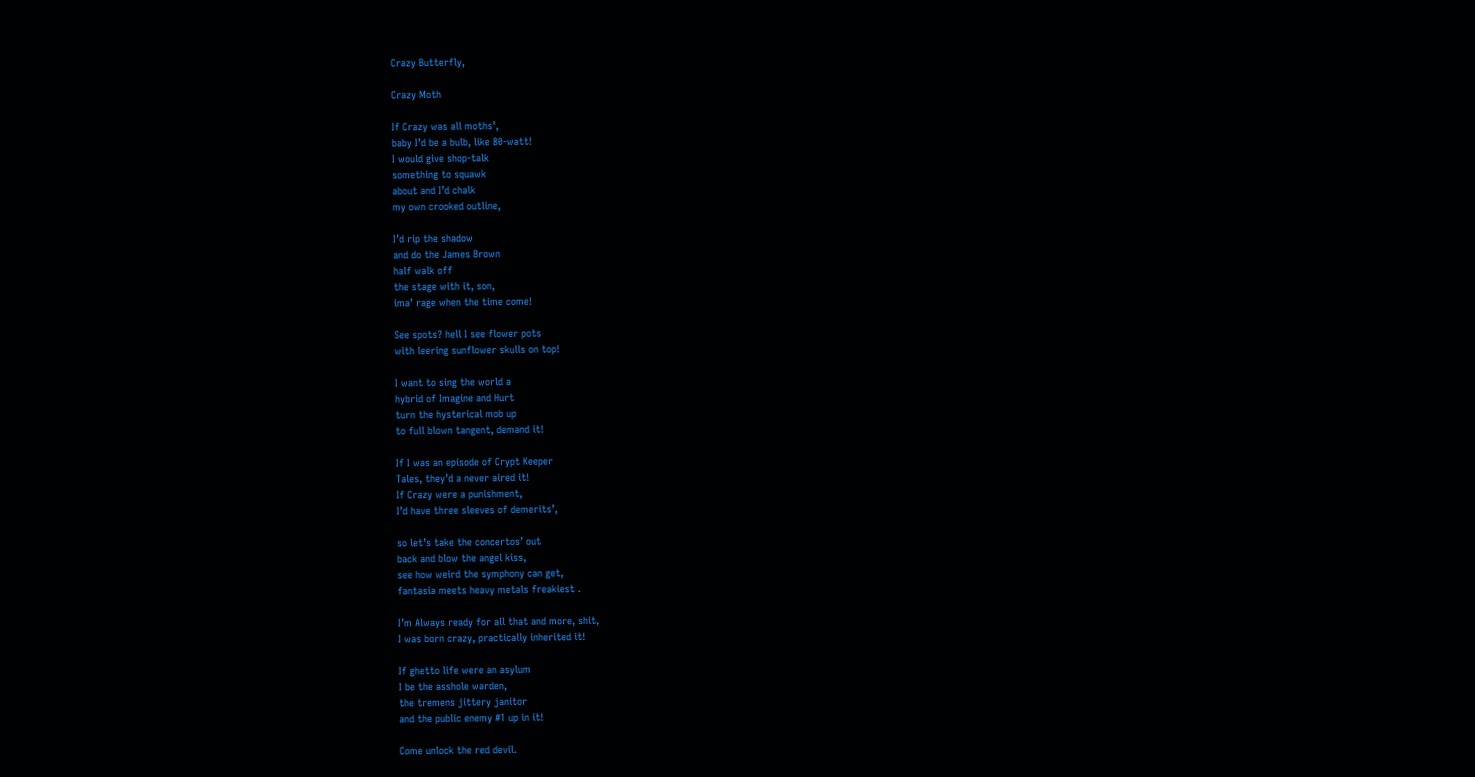Crazy Butterfly,

Crazy Moth

If Crazy was all moths’,
baby I’d be a bulb, like 80-watt!
I would give shop-talk
something to squawk
about and I’d chalk
my own crooked outline,

I’d rip the shadow
and do the James Brown
half walk off
the stage with it, son,
ima’ rage when the time come!

See spots? hell I see flower pots
with leering sunflower skulls on top!

I want to sing the world a
hybrid of Imagine and Hurt
turn the hysterical mob up
to full blown tangent, demand it!

If I was an episode of Crypt Keeper
Tales, they’d a never aired it!
If Crazy were a punishment,
I’d have three sleeves of demerits’,

so let’s take the concertos’ out
back and blow the angel kiss,
see how weird the symphony can get,
fantasia meets heavy metals freakiest .

I’m Always ready for all that and more, shit,
I was born crazy, practically inherited it!

If ghetto life were an asylum
I be the asshole warden,
the tremens jittery janitor
and the public enemy #1 up in it!

Come unlock the red devil.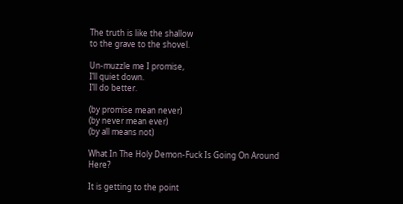The truth is like the shallow
to the grave to the shovel.

Un-muzzle me I promise,
I’ll quiet down.
I’ll do better.

(by promise mean never)
(by never mean ever)
(by all means not)

What In The Holy Demon-Fuck Is Going On Around Here?

It is getting to the point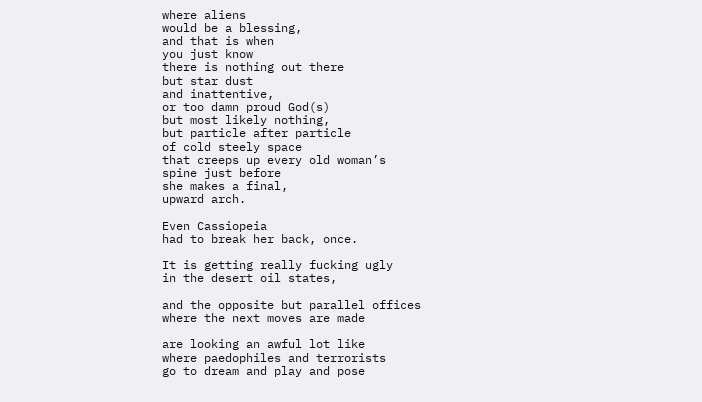where aliens
would be a blessing,
and that is when
you just know
there is nothing out there
but star dust
and inattentive,
or too damn proud God(s)
but most likely nothing,
but particle after particle
of cold steely space
that creeps up every old woman’s
spine just before
she makes a final,
upward arch.

Even Cassiopeia
had to break her back, once.

It is getting really fucking ugly
in the desert oil states,

and the opposite but parallel offices
where the next moves are made

are looking an awful lot like
where paedophiles and terrorists
go to dream and play and pose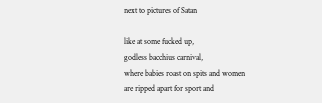next to pictures of Satan

like at some fucked up,
godless bacchius carnival,
where babies roast on spits and women
are ripped apart for sport and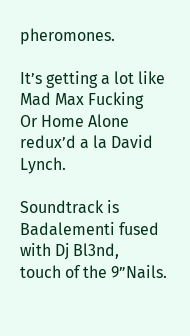pheromones.

It’s getting a lot like
Mad Max Fucking
Or Home Alone redux’d a la David Lynch.

Soundtrack is Badalementi fused
with Dj Bl3nd,
touch of the 9”Nails.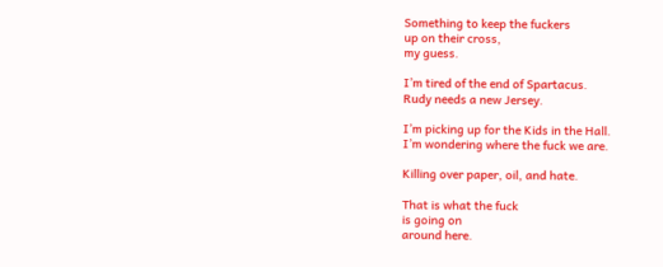Something to keep the fuckers
up on their cross,
my guess.

I’m tired of the end of Spartacus.
Rudy needs a new Jersey.

I’m picking up for the Kids in the Hall.
I’m wondering where the fuck we are.

Killing over paper, oil, and hate.

That is what the fuck
is going on
around here.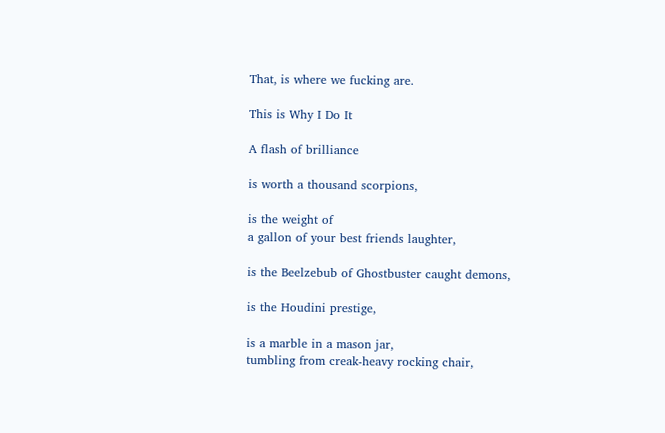That, is where we fucking are.

This is Why I Do It

A flash of brilliance

is worth a thousand scorpions,

is the weight of
a gallon of your best friends laughter,

is the Beelzebub of Ghostbuster caught demons,

is the Houdini prestige,

is a marble in a mason jar,
tumbling from creak-heavy rocking chair,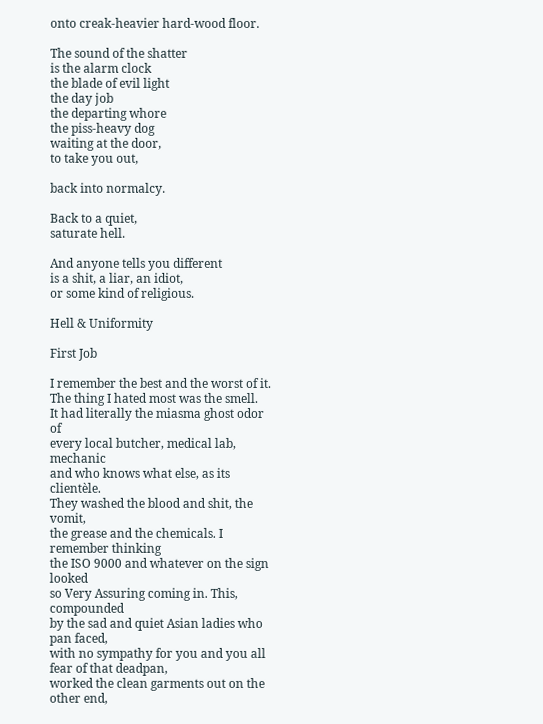onto creak-heavier hard-wood floor.

The sound of the shatter
is the alarm clock
the blade of evil light
the day job
the departing whore
the piss-heavy dog
waiting at the door,
to take you out,

back into normalcy.

Back to a quiet,
saturate hell.

And anyone tells you different
is a shit, a liar, an idiot,
or some kind of religious.

Hell & Uniformity

First Job

I remember the best and the worst of it.
The thing I hated most was the smell.
It had literally the miasma ghost odor of
every local butcher, medical lab, mechanic
and who knows what else, as its clientèle.
They washed the blood and shit, the vomit,
the grease and the chemicals. I remember thinking
the ISO 9000 and whatever on the sign looked
so Very Assuring coming in. This, compounded
by the sad and quiet Asian ladies who pan faced,
with no sympathy for you and you all fear of that deadpan,
worked the clean garments out on the other end,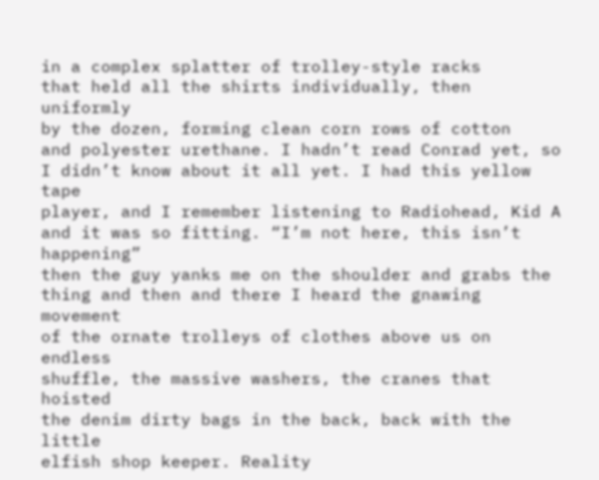in a complex splatter of trolley-style racks
that held all the shirts individually, then uniformly
by the dozen, forming clean corn rows of cotton
and polyester urethane. I hadn’t read Conrad yet, so
I didn’t know about it all yet. I had this yellow tape
player, and I remember listening to Radiohead, Kid A
and it was so fitting. “I’m not here, this isn’t happening”
then the guy yanks me on the shoulder and grabs the
thing and then and there I heard the gnawing movement
of the ornate trolleys of clothes above us on endless
shuffle, the massive washers, the cranes that hoisted
the denim dirty bags in the back, back with the little
elfish shop keeper. Reality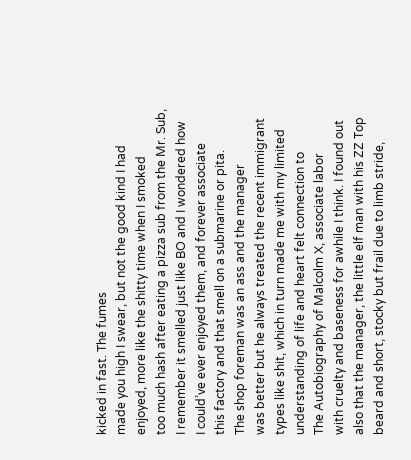kicked in fast. The fumes
made you high I swear, but not the good kind I had
enjoyed, more like the shitty time when I smoked
too much hash after eating a pizza sub from the Mr. Sub,
I remember it smelled just like BO and I wondered how
I could’ve ever enjoyed them, and forever associate
this factory and that smell on a submarine or pita.
The shop foreman was an ass and the manager
was better but he always treated the recent immigrant
types like shit, which in turn made me with my limited
understanding of life and heart felt connection to
The Autobiography of Malcolm X, associate labor
with cruelty and baseness for awhile I think. I found out
also that the manager, the little elf man with his ZZ Top
beard and short, stocky but frail due to limb stride,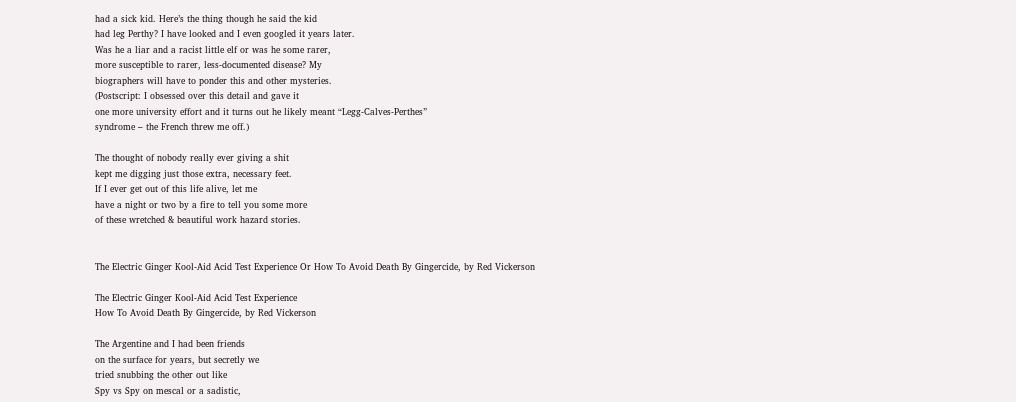had a sick kid. Here’s the thing though he said the kid
had leg Perthy? I have looked and I even googled it years later.
Was he a liar and a racist little elf or was he some rarer,
more susceptible to rarer, less-documented disease? My
biographers will have to ponder this and other mysteries.
(Postscript: I obsessed over this detail and gave it
one more university effort and it turns out he likely meant “Legg-Calves-Perthes”
syndrome – the French threw me off.)

The thought of nobody really ever giving a shit
kept me digging just those extra, necessary feet.
If I ever get out of this life alive, let me
have a night or two by a fire to tell you some more
of these wretched & beautiful work hazard stories.


The Electric Ginger Kool-Aid Acid Test Experience Or How To Avoid Death By Gingercide, by Red Vickerson

The Electric Ginger Kool-Aid Acid Test Experience
How To Avoid Death By Gingercide, by Red Vickerson

The Argentine and I had been friends
on the surface for years, but secretly we
tried snubbing the other out like
Spy vs Spy on mescal or a sadistic,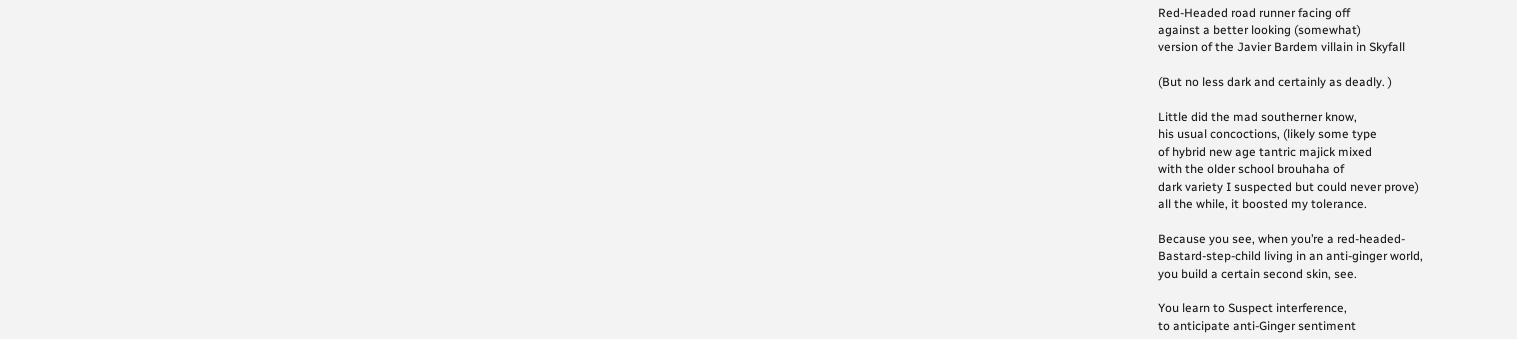Red-Headed road runner facing off
against a better looking (somewhat)
version of the Javier Bardem villain in Skyfall

(But no less dark and certainly as deadly. )

Little did the mad southerner know,
his usual concoctions, (likely some type
of hybrid new age tantric majick mixed
with the older school brouhaha of
dark variety I suspected but could never prove)
all the while, it boosted my tolerance.

Because you see, when you’re a red-headed-
Bastard-step-child living in an anti-ginger world,
you build a certain second skin, see.

You learn to Suspect interference,
to anticipate anti-Ginger sentiment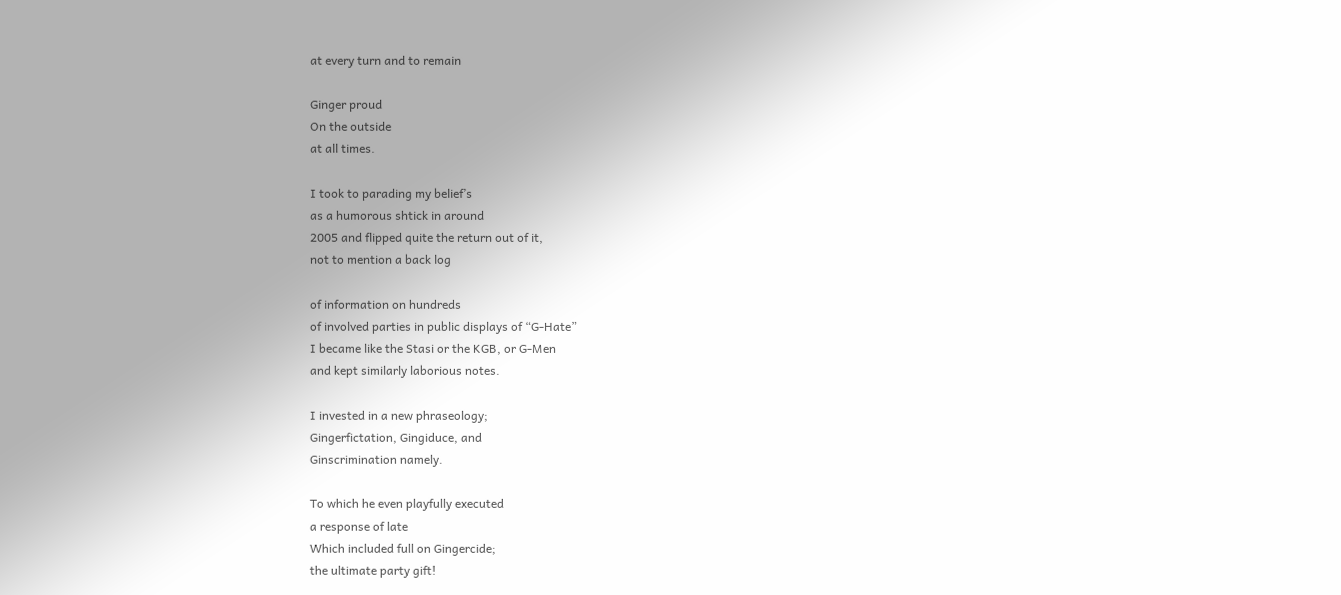at every turn and to remain

Ginger proud
On the outside
at all times.

I took to parading my belief’s
as a humorous shtick in around
2005 and flipped quite the return out of it,
not to mention a back log

of information on hundreds
of involved parties in public displays of “G-Hate”
I became like the Stasi or the KGB, or G-Men
and kept similarly laborious notes.

I invested in a new phraseology;
Gingerfictation, Gingiduce, and
Ginscrimination namely.

To which he even playfully executed
a response of late
Which included full on Gingercide;
the ultimate party gift!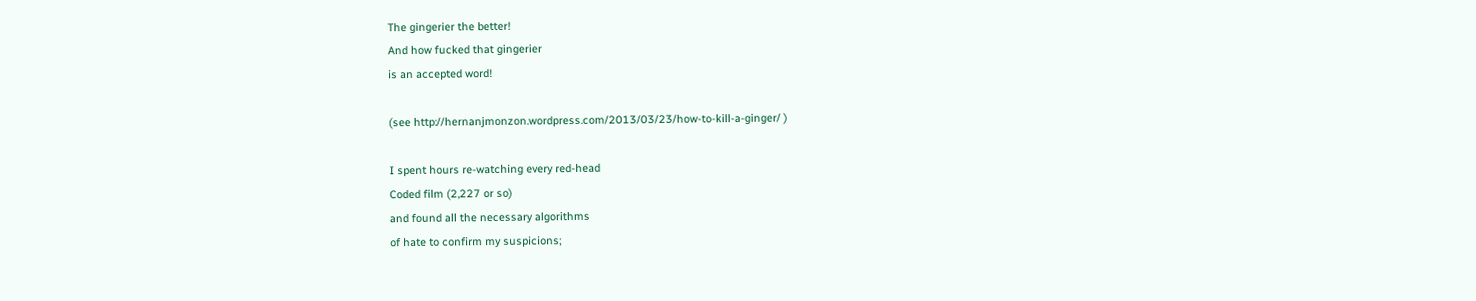The gingerier the better!
And how fucked that gingerier
is an accepted word!

(see http://hernanjmonzon.wordpress.com/2013/03/23/how-to-kill-a-ginger/ )

I spent hours re-watching every red-head
Coded film (2,227 or so)
and found all the necessary algorithms
of hate to confirm my suspicions;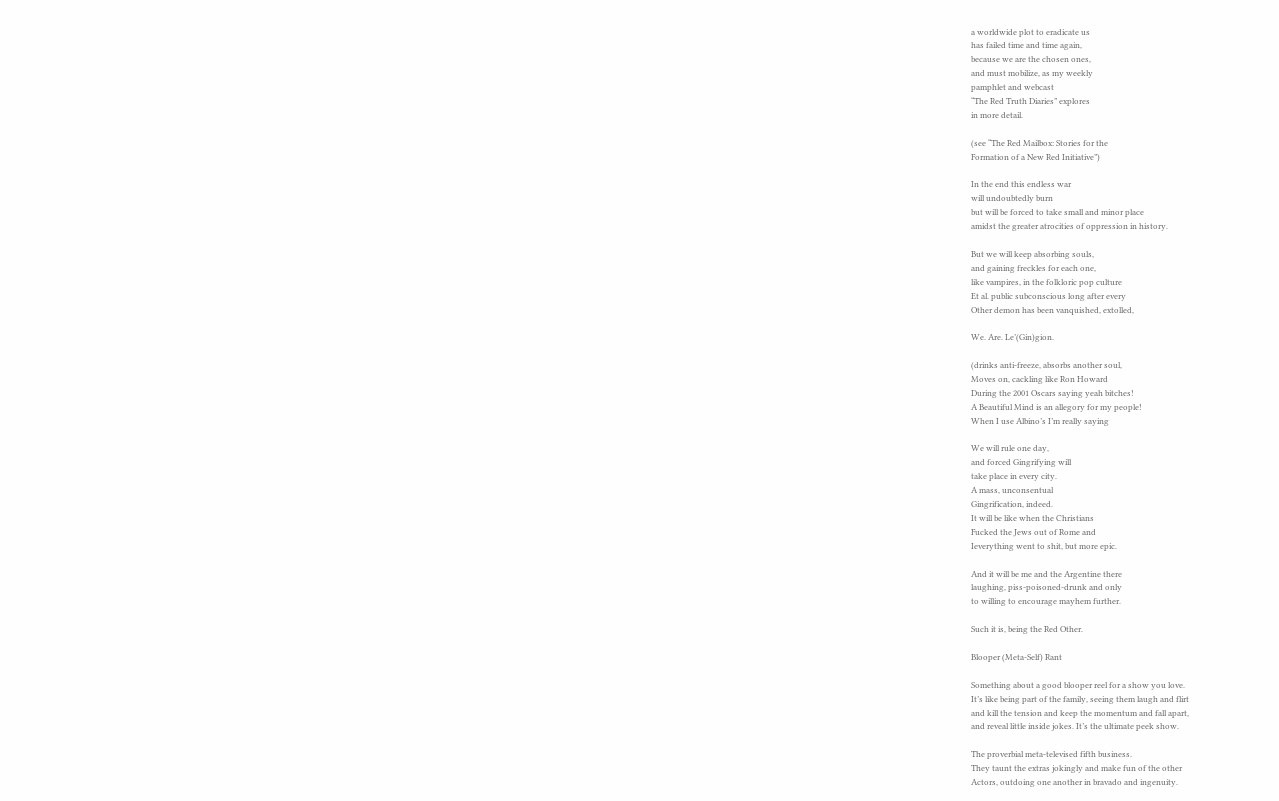a worldwide plot to eradicate us
has failed time and time again,
because we are the chosen ones,
and must mobilize, as my weekly
pamphlet and webcast
“The Red Truth Diaries” explores
in more detail.

(see “The Red Mailbox: Stories for the
Formation of a New Red Initiative”)

In the end this endless war
will undoubtedly burn
but will be forced to take small and minor place
amidst the greater atrocities of oppression in history.

But we will keep absorbing souls,
and gaining freckles for each one,
like vampires, in the folkloric pop culture
Et al. public subconscious long after every
Other demon has been vanquished, extolled,

We. Are. Le’(Gin)gion.

(drinks anti-freeze, absorbs another soul,
Moves on, cackling like Ron Howard
During the 2001 Oscars saying yeah bitches!
A Beautiful Mind is an allegory for my people!
When I use Albino’s I’m really saying

We will rule one day,
and forced Gingrifying will
take place in every city.
A mass, unconsentual
Gingrification, indeed.
It will be like when the Christians
Fucked the Jews out of Rome and
Ieverything went to shit, but more epic.

And it will be me and the Argentine there
laughing, piss-poisoned-drunk and only
to willing to encourage mayhem further.

Such it is, being the Red Other.

Blooper (Meta-Self) Rant

Something about a good blooper reel for a show you love.
It’s like being part of the family, seeing them laugh and flirt
and kill the tension and keep the momentum and fall apart,
and reveal little inside jokes. It’s the ultimate peek show.

The proverbial meta-televised fifth business.
They taunt the extras jokingly and make fun of the other
Actors, outdoing one another in bravado and ingenuity.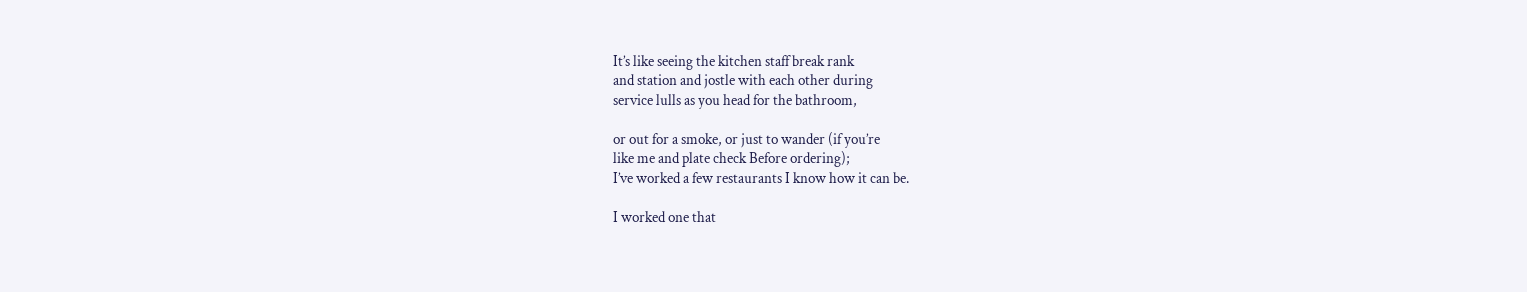It’s like seeing the kitchen staff break rank
and station and jostle with each other during
service lulls as you head for the bathroom,

or out for a smoke, or just to wander (if you’re
like me and plate check Before ordering);
I’ve worked a few restaurants I know how it can be.

I worked one that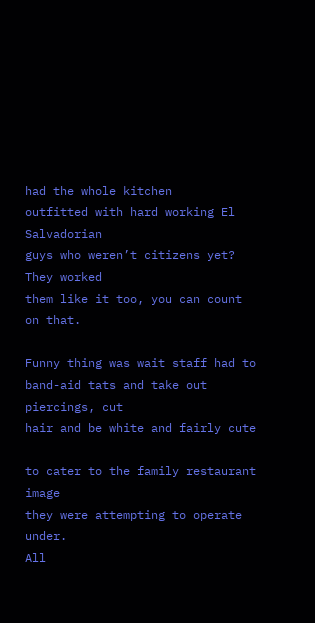had the whole kitchen
outfitted with hard working El Salvadorian
guys who weren’t citizens yet? They worked
them like it too, you can count on that.

Funny thing was wait staff had to
band-aid tats and take out piercings, cut
hair and be white and fairly cute

to cater to the family restaurant image
they were attempting to operate under.
All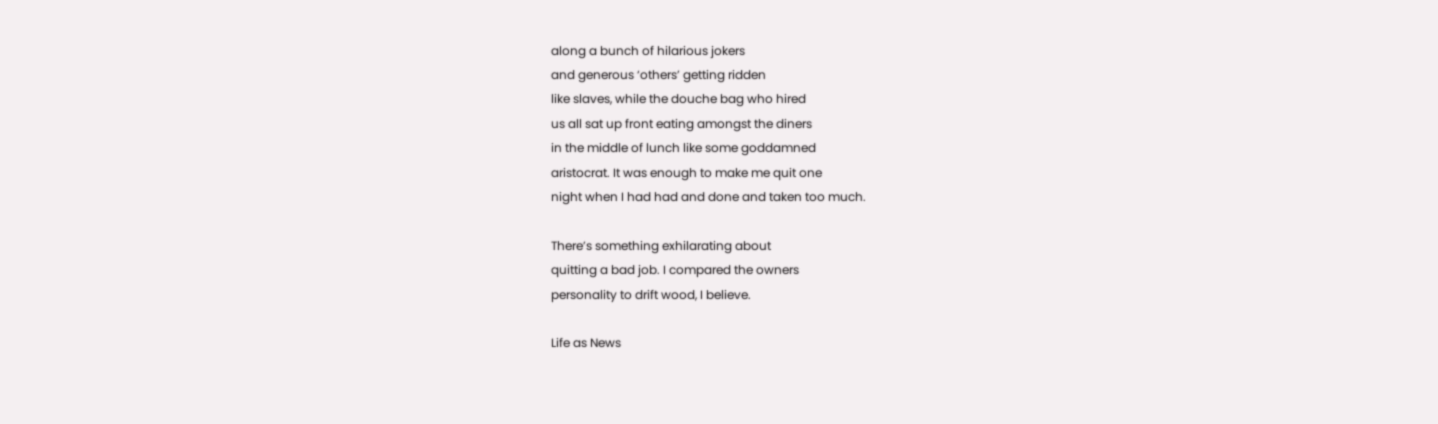along a bunch of hilarious jokers
and generous ‘others’ getting ridden
like slaves, while the douche bag who hired
us all sat up front eating amongst the diners
in the middle of lunch like some goddamned
aristocrat. It was enough to make me quit one
night when I had had and done and taken too much.

There’s something exhilarating about
quitting a bad job. I compared the owners
personality to drift wood, I believe.

Life as News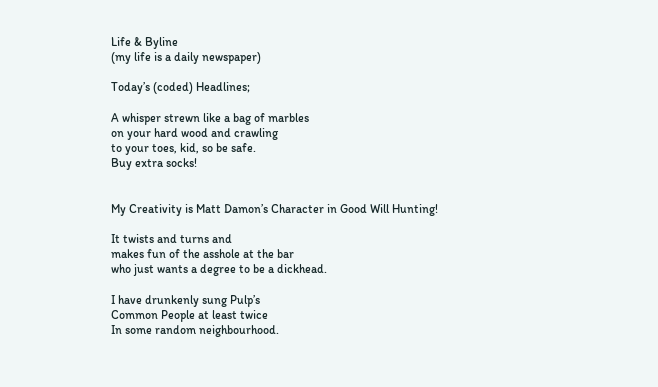Life & Byline
(my life is a daily newspaper)

Today’s (coded) Headlines;

A whisper strewn like a bag of marbles
on your hard wood and crawling
to your toes, kid, so be safe.
Buy extra socks!


My Creativity is Matt Damon’s Character in Good Will Hunting!

It twists and turns and
makes fun of the asshole at the bar
who just wants a degree to be a dickhead.

I have drunkenly sung Pulp’s
Common People at least twice
In some random neighbourhood.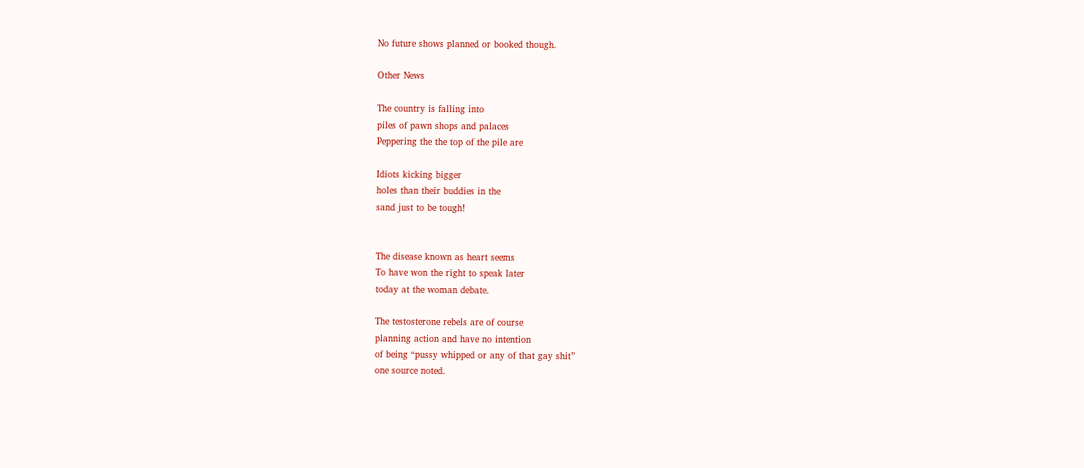No future shows planned or booked though.

Other News

The country is falling into
piles of pawn shops and palaces
Peppering the the top of the pile are

Idiots kicking bigger
holes than their buddies in the
sand just to be tough!


The disease known as heart seems
To have won the right to speak later
today at the woman debate.

The testosterone rebels are of course
planning action and have no intention
of being “pussy whipped or any of that gay shit”
one source noted.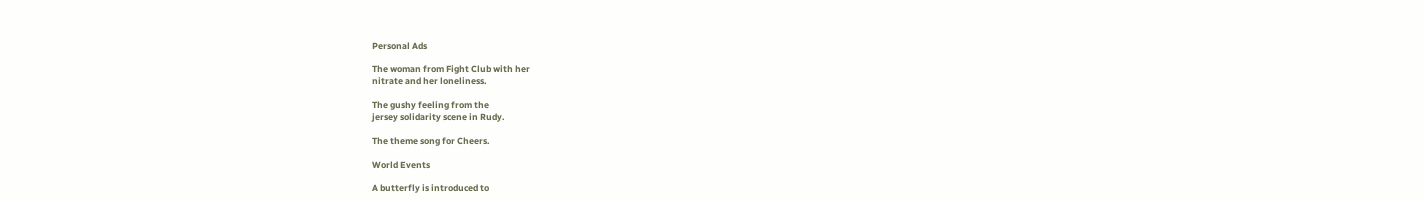Personal Ads

The woman from Fight Club with her
nitrate and her loneliness.

The gushy feeling from the
jersey solidarity scene in Rudy.

The theme song for Cheers.

World Events

A butterfly is introduced to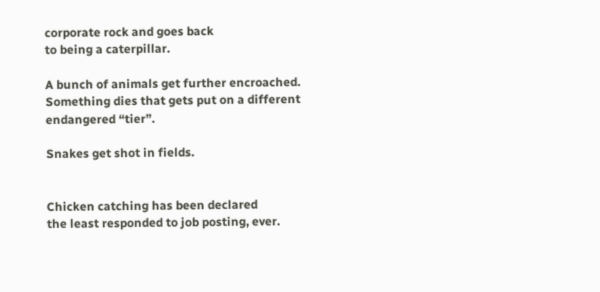corporate rock and goes back
to being a caterpillar.

A bunch of animals get further encroached.
Something dies that gets put on a different
endangered “tier”.

Snakes get shot in fields.


Chicken catching has been declared
the least responded to job posting, ever.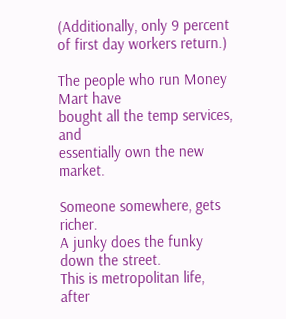(Additionally, only 9 percent of first day workers return.)

The people who run Money Mart have
bought all the temp services, and
essentially own the new market.

Someone somewhere, gets richer.
A junky does the funky down the street.
This is metropolitan life, after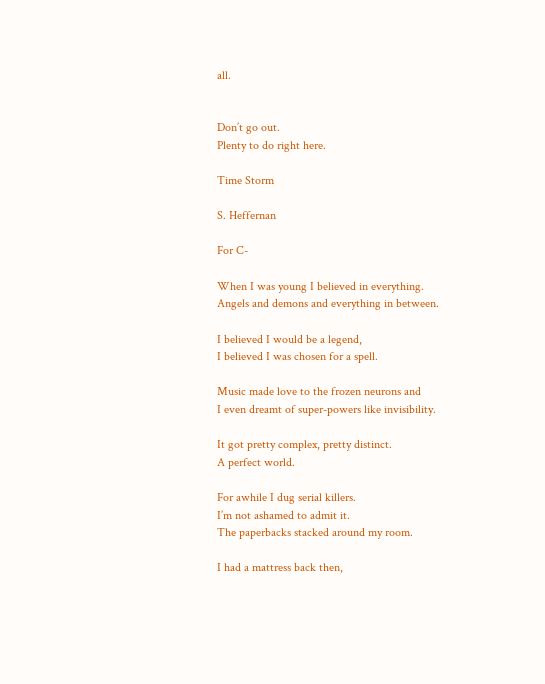all.


Don’t go out.
Plenty to do right here.

Time Storm

S. Heffernan

For C-

When I was young I believed in everything.
Angels and demons and everything in between.

I believed I would be a legend,
I believed I was chosen for a spell.

Music made love to the frozen neurons and
I even dreamt of super-powers like invisibility.

It got pretty complex, pretty distinct.
A perfect world.

For awhile I dug serial killers.
I’m not ashamed to admit it.
The paperbacks stacked around my room.

I had a mattress back then,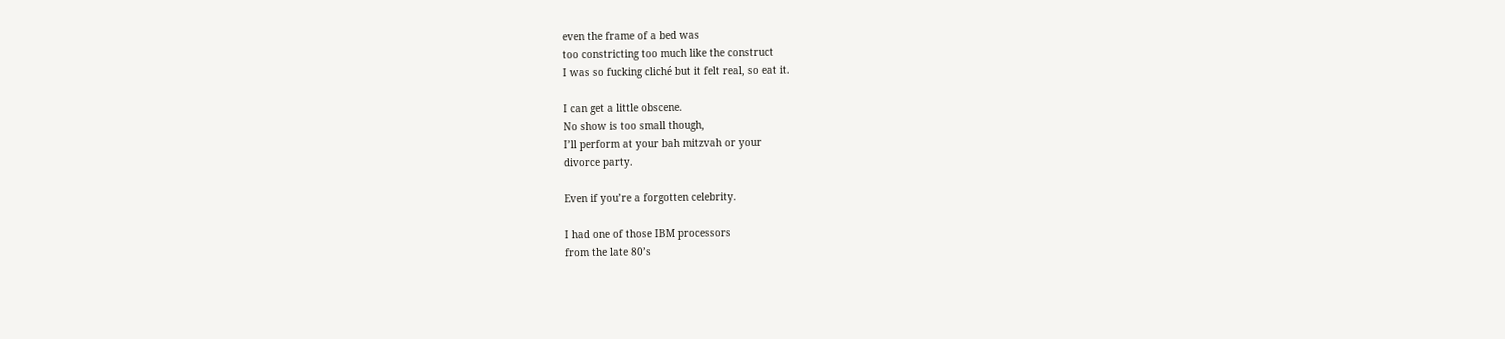even the frame of a bed was
too constricting too much like the construct
I was so fucking cliché but it felt real, so eat it.

I can get a little obscene.
No show is too small though,
I’ll perform at your bah mitzvah or your
divorce party.

Even if you’re a forgotten celebrity.

I had one of those IBM processors
from the late 80’s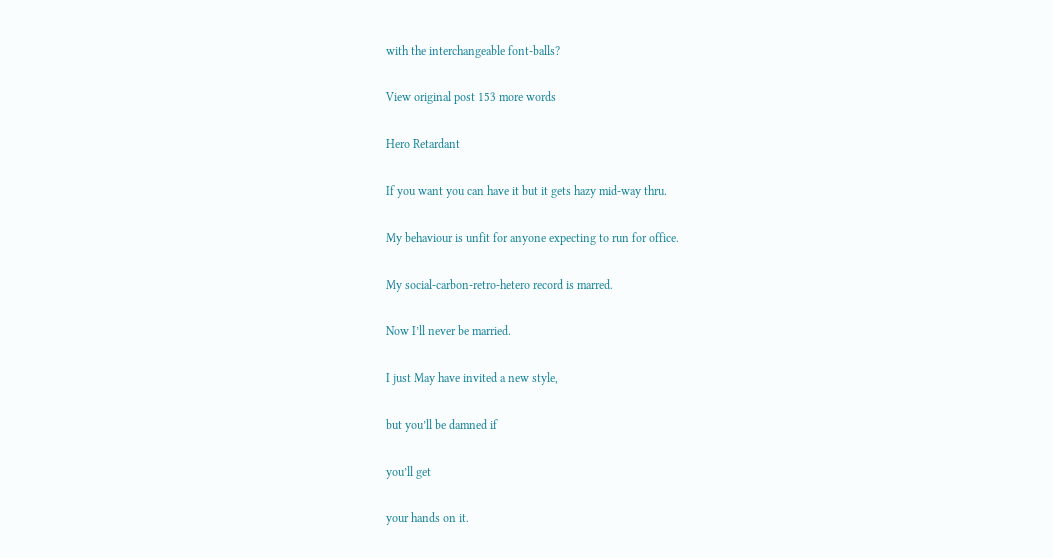with the interchangeable font-balls?

View original post 153 more words

Hero Retardant

If you want you can have it but it gets hazy mid-way thru.

My behaviour is unfit for anyone expecting to run for office.

My social-carbon-retro-hetero record is marred.

Now I’ll never be married.

I just May have invited a new style,

but you’ll be damned if

you’ll get

your hands on it.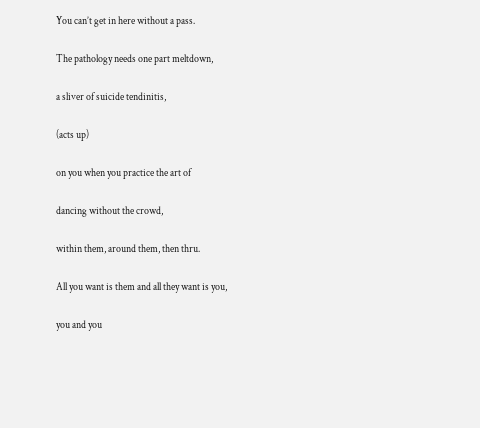You can’t get in here without a pass.

The pathology needs one part meltdown,

a sliver of suicide tendinitis,

(acts up)

on you when you practice the art of

dancing without the crowd,

within them, around them, then thru.

All you want is them and all they want is you,

you and you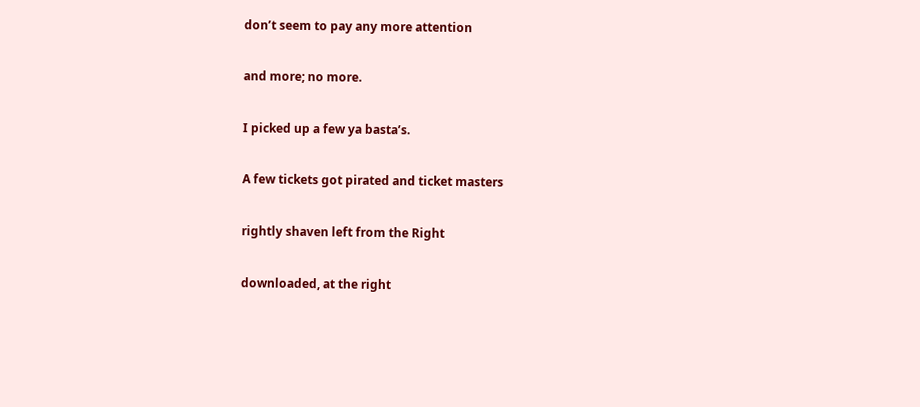don’t seem to pay any more attention

and more; no more.

I picked up a few ya basta’s.

A few tickets got pirated and ticket masters

rightly shaven left from the Right

downloaded, at the right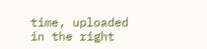time, uploaded in the right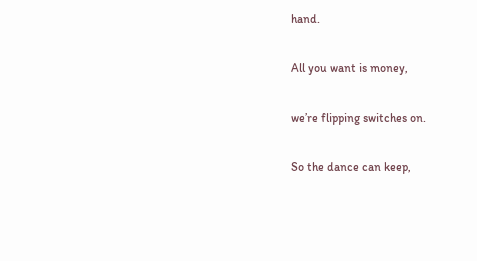hand.

All you want is money,

we’re flipping switches on.

So the dance can keep,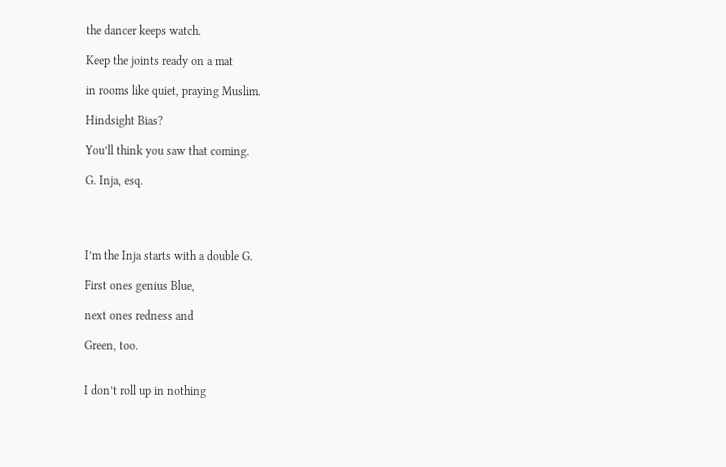the dancer keeps watch.

Keep the joints ready on a mat

in rooms like quiet, praying Muslim.

Hindsight Bias?

You’ll think you saw that coming.

G. Inja, esq.




I’m the Inja starts with a double G.

First ones genius Blue,

next ones redness and

Green, too.


I don’t roll up in nothing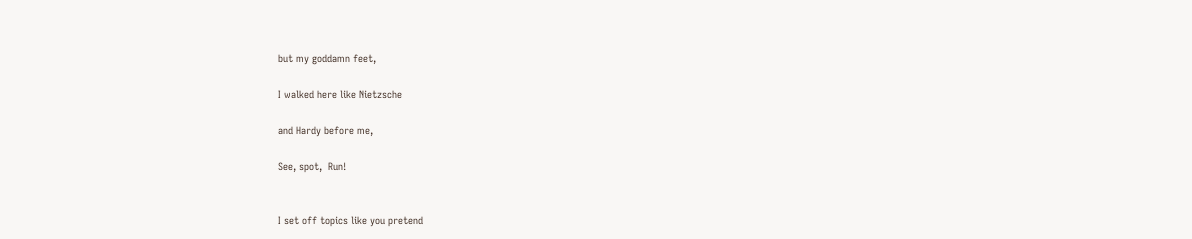but my goddamn feet,

I walked here like Nietzsche

and Hardy before me,

See, spot,  Run!


I set off topics like you pretend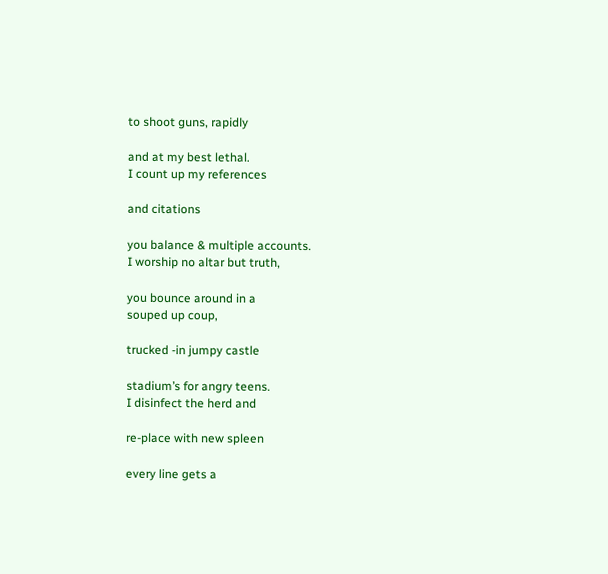to shoot guns, rapidly

and at my best lethal.
I count up my references

and citations

you balance & multiple accounts.
I worship no altar but truth,

you bounce around in a
souped up coup,

trucked -in jumpy castle

stadium’s for angry teens.
I disinfect the herd and

re-place with new spleen

every line gets a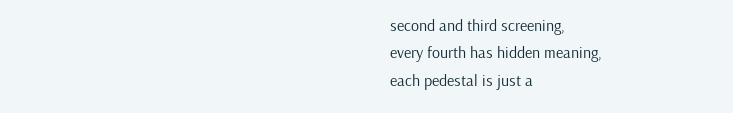second and third screening,
every fourth has hidden meaning,
each pedestal is just a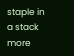staple in a stack more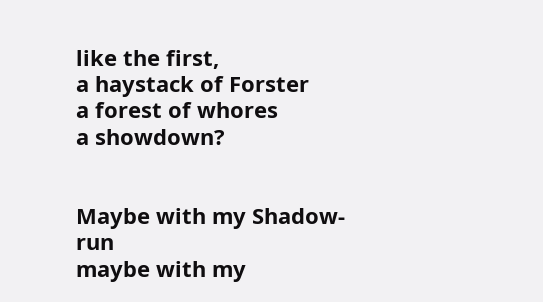like the first,
a haystack of Forster
a forest of whores
a showdown?


Maybe with my Shadow-run
maybe with my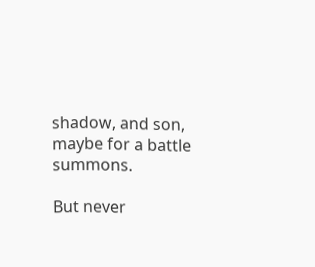shadow, and son,
maybe for a battle summons.

But never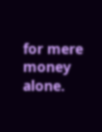for mere money alone.